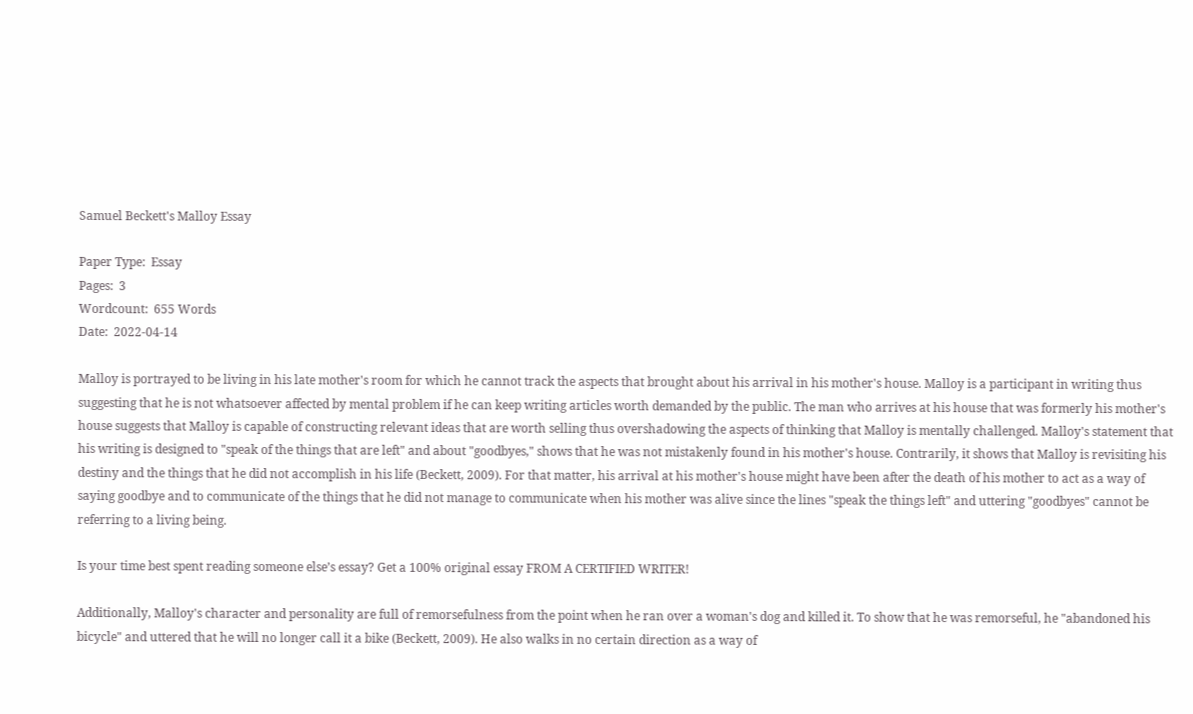Samuel Beckett's Malloy Essay

Paper Type:  Essay
Pages:  3
Wordcount:  655 Words
Date:  2022-04-14

Malloy is portrayed to be living in his late mother's room for which he cannot track the aspects that brought about his arrival in his mother's house. Malloy is a participant in writing thus suggesting that he is not whatsoever affected by mental problem if he can keep writing articles worth demanded by the public. The man who arrives at his house that was formerly his mother's house suggests that Malloy is capable of constructing relevant ideas that are worth selling thus overshadowing the aspects of thinking that Malloy is mentally challenged. Malloy's statement that his writing is designed to "speak of the things that are left" and about "goodbyes," shows that he was not mistakenly found in his mother's house. Contrarily, it shows that Malloy is revisiting his destiny and the things that he did not accomplish in his life (Beckett, 2009). For that matter, his arrival at his mother's house might have been after the death of his mother to act as a way of saying goodbye and to communicate of the things that he did not manage to communicate when his mother was alive since the lines "speak the things left" and uttering "goodbyes" cannot be referring to a living being.

Is your time best spent reading someone else’s essay? Get a 100% original essay FROM A CERTIFIED WRITER!

Additionally, Malloy's character and personality are full of remorsefulness from the point when he ran over a woman's dog and killed it. To show that he was remorseful, he "abandoned his bicycle" and uttered that he will no longer call it a bike (Beckett, 2009). He also walks in no certain direction as a way of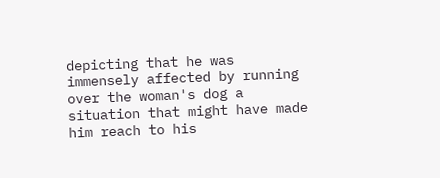depicting that he was immensely affected by running over the woman's dog a situation that might have made him reach to his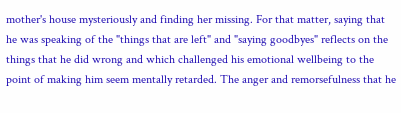mother's house mysteriously and finding her missing. For that matter, saying that he was speaking of the "things that are left" and "saying goodbyes" reflects on the things that he did wrong and which challenged his emotional wellbeing to the point of making him seem mentally retarded. The anger and remorsefulness that he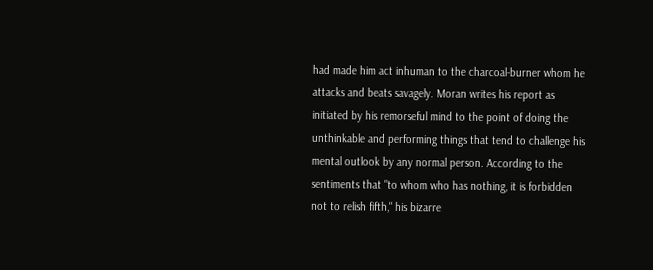had made him act inhuman to the charcoal-burner whom he attacks and beats savagely. Moran writes his report as initiated by his remorseful mind to the point of doing the unthinkable and performing things that tend to challenge his mental outlook by any normal person. According to the sentiments that "to whom who has nothing, it is forbidden not to relish fifth," his bizarre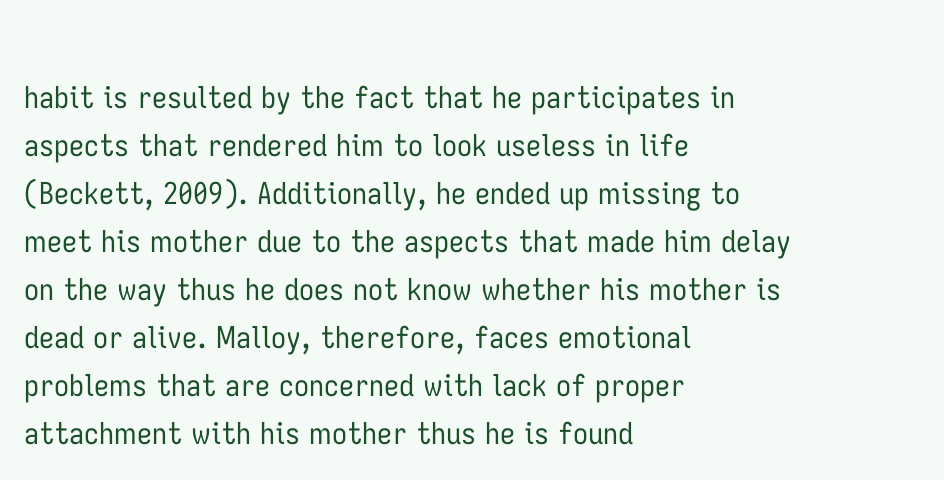habit is resulted by the fact that he participates in aspects that rendered him to look useless in life (Beckett, 2009). Additionally, he ended up missing to meet his mother due to the aspects that made him delay on the way thus he does not know whether his mother is dead or alive. Malloy, therefore, faces emotional problems that are concerned with lack of proper attachment with his mother thus he is found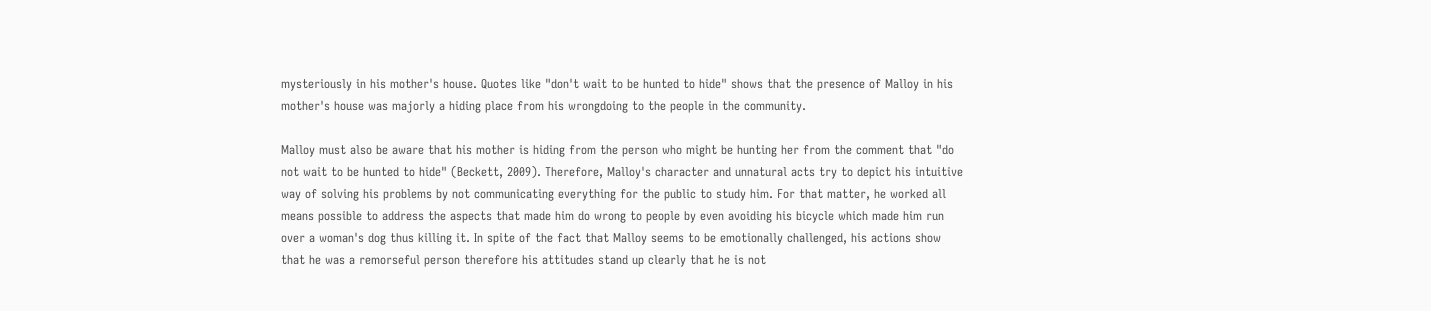mysteriously in his mother's house. Quotes like "don't wait to be hunted to hide" shows that the presence of Malloy in his mother's house was majorly a hiding place from his wrongdoing to the people in the community.

Malloy must also be aware that his mother is hiding from the person who might be hunting her from the comment that "do not wait to be hunted to hide" (Beckett, 2009). Therefore, Malloy's character and unnatural acts try to depict his intuitive way of solving his problems by not communicating everything for the public to study him. For that matter, he worked all means possible to address the aspects that made him do wrong to people by even avoiding his bicycle which made him run over a woman's dog thus killing it. In spite of the fact that Malloy seems to be emotionally challenged, his actions show that he was a remorseful person therefore his attitudes stand up clearly that he is not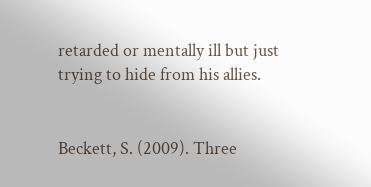retarded or mentally ill but just trying to hide from his allies.


Beckett, S. (2009). Three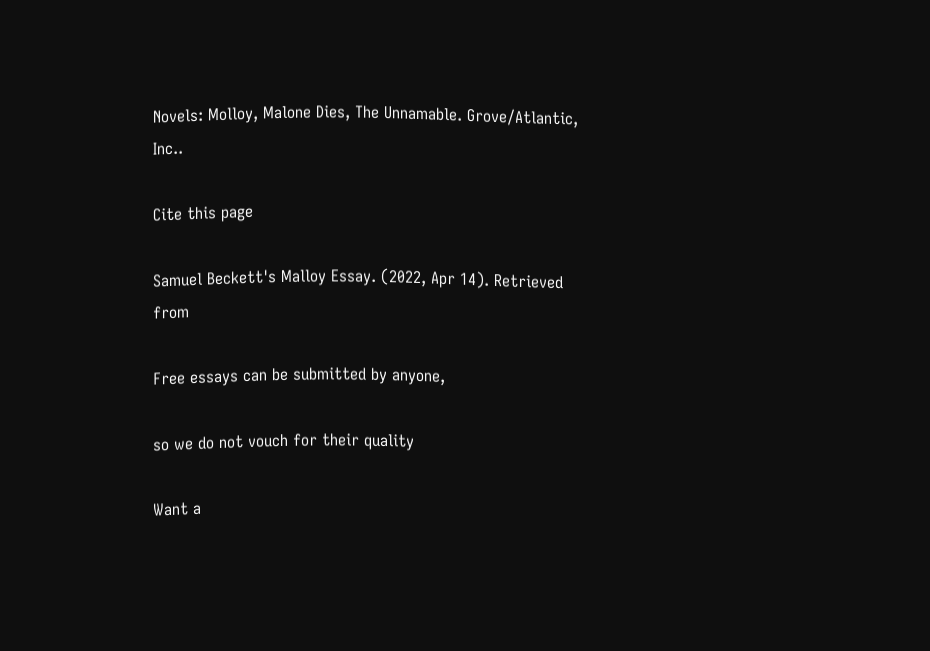Novels: Molloy, Malone Dies, The Unnamable. Grove/Atlantic, Inc..

Cite this page

Samuel Beckett's Malloy Essay. (2022, Apr 14). Retrieved from

Free essays can be submitted by anyone,

so we do not vouch for their quality

Want a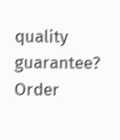quality guarantee?
Order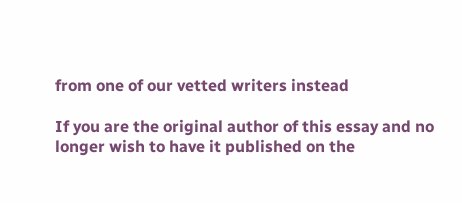from one of our vetted writers instead

If you are the original author of this essay and no longer wish to have it published on the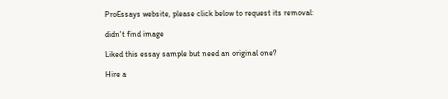ProEssays website, please click below to request its removal:

didn't find image

Liked this essay sample but need an original one?

Hire a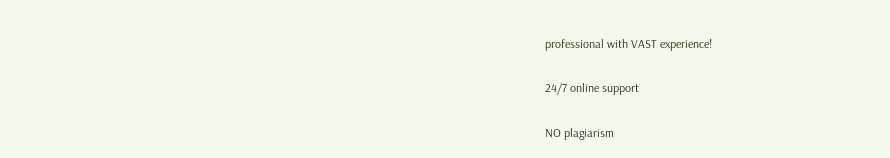professional with VAST experience!

24/7 online support

NO plagiarism